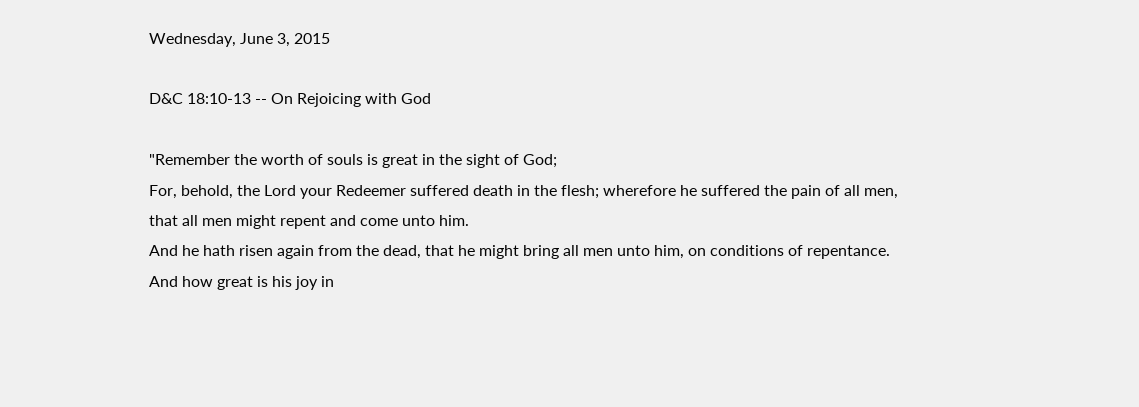Wednesday, June 3, 2015

D&C 18:10-13 -- On Rejoicing with God

"Remember the worth of souls is great in the sight of God;
For, behold, the Lord your Redeemer suffered death in the flesh; wherefore he suffered the pain of all men, that all men might repent and come unto him.
And he hath risen again from the dead, that he might bring all men unto him, on conditions of repentance.
And how great is his joy in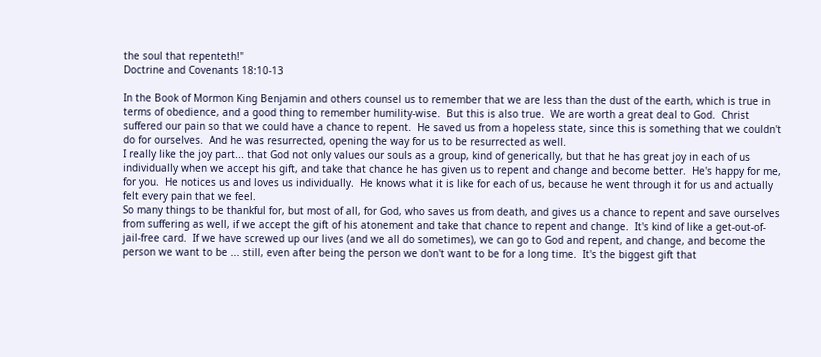the soul that repenteth!"
Doctrine and Covenants 18:10-13

In the Book of Mormon King Benjamin and others counsel us to remember that we are less than the dust of the earth, which is true in terms of obedience, and a good thing to remember humility-wise.  But this is also true.  We are worth a great deal to God.  Christ suffered our pain so that we could have a chance to repent.  He saved us from a hopeless state, since this is something that we couldn't do for ourselves.  And he was resurrected, opening the way for us to be resurrected as well.
I really like the joy part... that God not only values our souls as a group, kind of generically, but that he has great joy in each of us individually when we accept his gift, and take that chance he has given us to repent and change and become better.  He's happy for me, for you.  He notices us and loves us individually.  He knows what it is like for each of us, because he went through it for us and actually felt every pain that we feel.
So many things to be thankful for, but most of all, for God, who saves us from death, and gives us a chance to repent and save ourselves from suffering as well, if we accept the gift of his atonement and take that chance to repent and change.  It's kind of like a get-out-of-jail-free card.  If we have screwed up our lives (and we all do sometimes), we can go to God and repent, and change, and become the person we want to be ... still, even after being the person we don't want to be for a long time.  It's the biggest gift that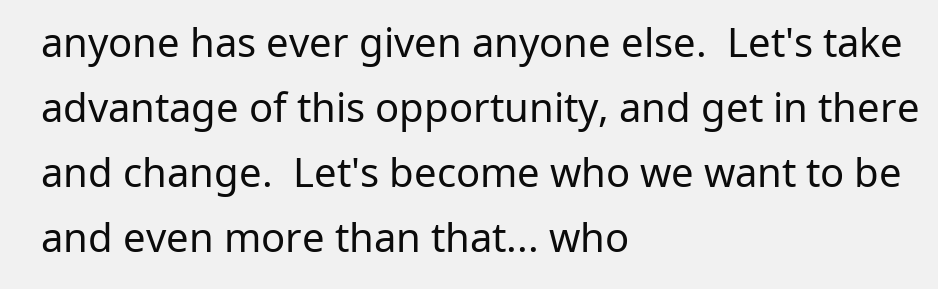anyone has ever given anyone else.  Let's take advantage of this opportunity, and get in there and change.  Let's become who we want to be and even more than that... who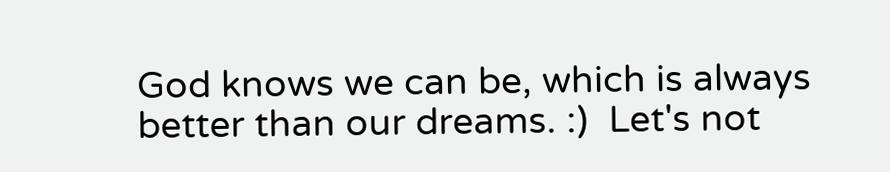God knows we can be, which is always better than our dreams. :)  Let's not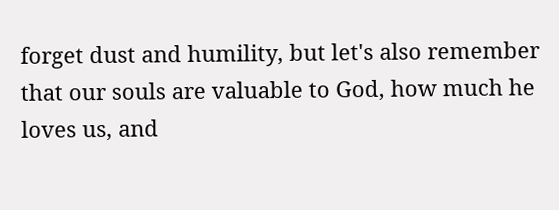forget dust and humility, but let's also remember that our souls are valuable to God, how much he loves us, and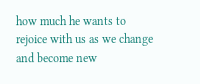how much he wants to rejoice with us as we change and become new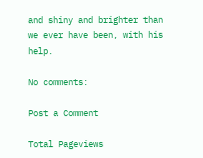and shiny and brighter than we ever have been, with his help.

No comments:

Post a Comment

Total Pageviews